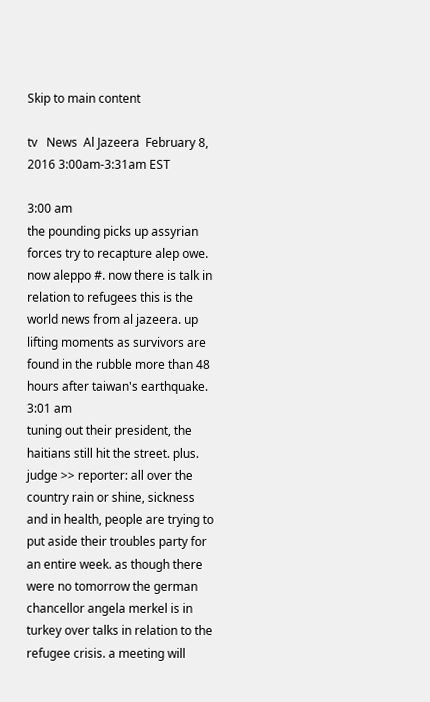Skip to main content

tv   News  Al Jazeera  February 8, 2016 3:00am-3:31am EST

3:00 am
the pounding picks up assyrian forces try to recapture alep owe. now aleppo #. now there is talk in relation to refugees this is the world news from al jazeera. up lifting moments as survivors are found in the rubble more than 48 hours after taiwan's earthquake.
3:01 am
tuning out their president, the haitians still hit the street. plus. judge >> reporter: all over the country rain or shine, sickness and in health, people are trying to put aside their troubles party for an entire week. as though there were no tomorrow the german chancellor angela merkel is in turkey over talks in relation to the refugee crisis. a meeting will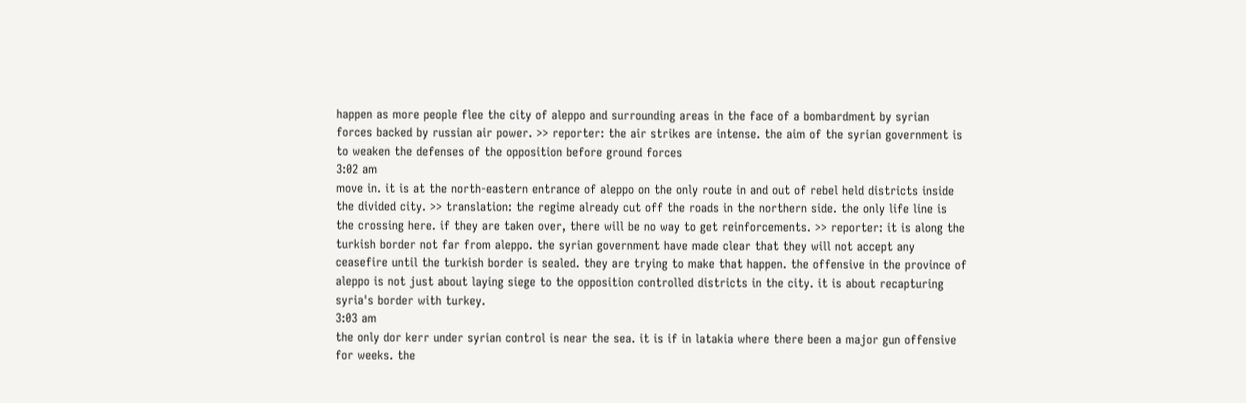happen as more people flee the city of aleppo and surrounding areas in the face of a bombardment by syrian forces backed by russian air power. >> reporter: the air strikes are intense. the aim of the syrian government is to weaken the defenses of the opposition before ground forces
3:02 am
move in. it is at the north-eastern entrance of aleppo on the only route in and out of rebel held districts inside the divided city. >> translation: the regime already cut off the roads in the northern side. the only life line is the crossing here. if they are taken over, there will be no way to get reinforcements. >> reporter: it is along the turkish border not far from aleppo. the syrian government have made clear that they will not accept any ceasefire until the turkish border is sealed. they are trying to make that happen. the offensive in the province of aleppo is not just about laying siege to the opposition controlled districts in the city. it is about recapturing syria's border with turkey.
3:03 am
the only dor kerr under syrian control is near the sea. it is if in latakia where there been a major gun offensive for weeks. the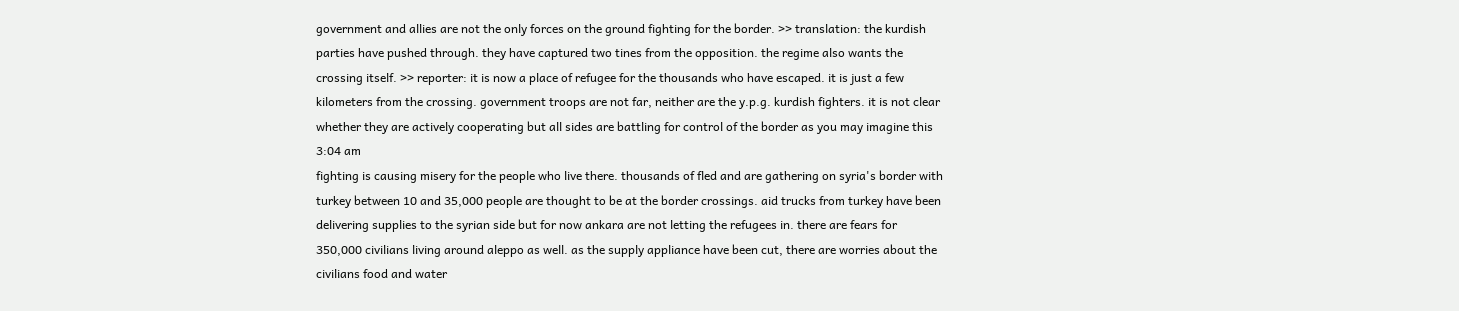government and allies are not the only forces on the ground fighting for the border. >> translation: the kurdish parties have pushed through. they have captured two tines from the opposition. the regime also wants the crossing itself. >> reporter: it is now a place of refugee for the thousands who have escaped. it is just a few kilometers from the crossing. government troops are not far, neither are the y.p.g. kurdish fighters. it is not clear whether they are actively cooperating but all sides are battling for control of the border as you may imagine this
3:04 am
fighting is causing misery for the people who live there. thousands of fled and are gathering on syria's border with turkey between 10 and 35,000 people are thought to be at the border crossings. aid trucks from turkey have been delivering supplies to the syrian side but for now ankara are not letting the refugees in. there are fears for 350,000 civilians living around aleppo as well. as the supply appliance have been cut, there are worries about the civilians food and water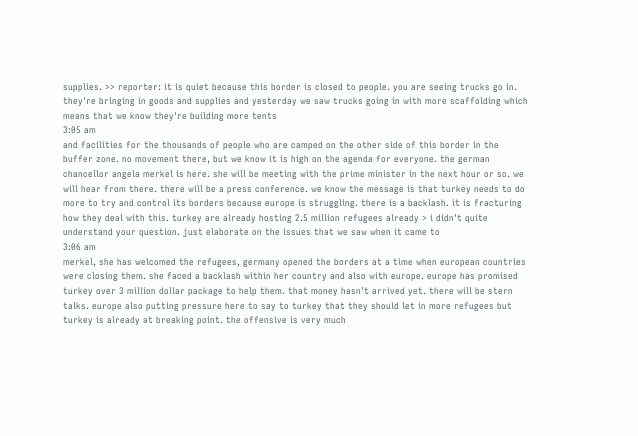supplies. >> reporter: it is quiet because this border is closed to people. you are seeing trucks go in. they're bringing in goods and supplies and yesterday we saw trucks going in with more scaffolding which means that we know they're building more tents
3:05 am
and facilities for the thousands of people who are camped on the other side of this border in the buffer zone. no movement there, but we know it is high on the agenda for everyone. the german chancellor angela merkel is here. she will be meeting with the prime minister in the next hour or so. we will hear from there. there will be a press conference. we know the message is that turkey needs to do more to try and control its borders because europe is struggling. there is a backlash. it is fracturing how they deal with this. turkey are already hosting 2.5 million refugees already > i didn't quite understand your question. just elaborate on the issues that we saw when it came to
3:06 am
merkel, she has welcomed the refugees, germany opened the borders at a time when european countries were closing them. she faced a backlash within her country and also with europe. europe has promised turkey over 3 million dollar package to help them. that money hasn't arrived yet. there will be stern talks. europe also putting pressure here to say to turkey that they should let in more refugees but turkey is already at breaking point. the offensive is very much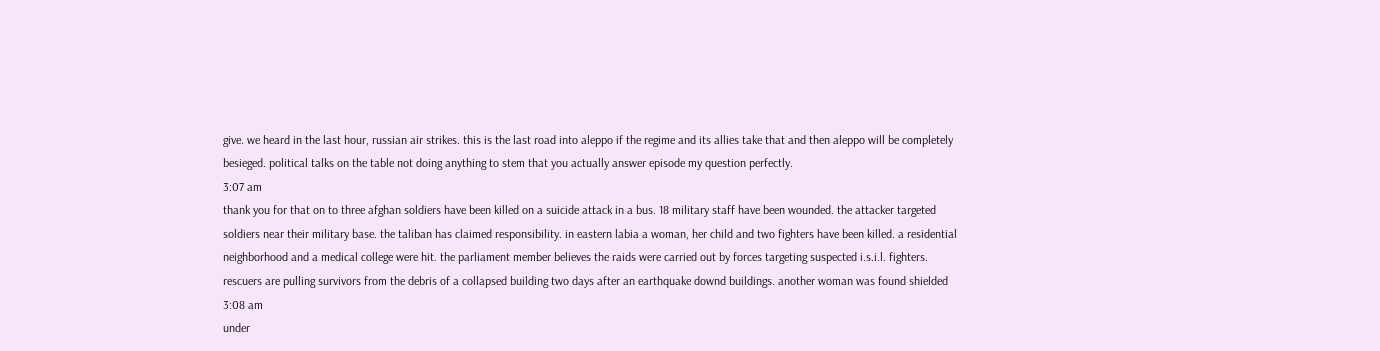give. we heard in the last hour, russian air strikes. this is the last road into aleppo if the regime and its allies take that and then aleppo will be completely besieged. political talks on the table not doing anything to stem that you actually answer episode my question perfectly.
3:07 am
thank you for that on to three afghan soldiers have been killed on a suicide attack in a bus. 18 military staff have been wounded. the attacker targeted soldiers near their military base. the taliban has claimed responsibility. in eastern labia a woman, her child and two fighters have been killed. a residential neighborhood and a medical college were hit. the parliament member believes the raids were carried out by forces targeting suspected i.s.i.l. fighters. rescuers are pulling survivors from the debris of a collapsed building two days after an earthquake downd buildings. another woman was found shielded
3:08 am
under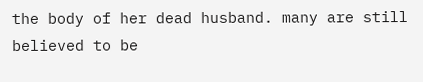the body of her dead husband. many are still believed to be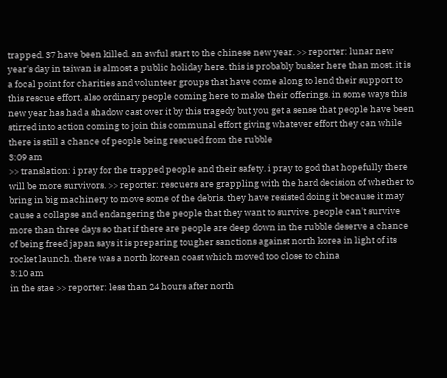trapped. 37 have been killed. an awful start to the chinese new year. >> reporter: lunar new year's day in taiwan is almost a public holiday here. this is probably busker here than most. it is a focal point for charities and volunteer groups that have come along to lend their support to this rescue effort. also ordinary people coming here to make their offerings. in some ways this new year has had a shadow cast over it by this tragedy but you get a sense that people have been stirred into action coming to join this communal effort giving whatever effort they can while there is still a chance of people being rescued from the rubble
3:09 am
>> translation: i pray for the trapped people and their safety. i pray to god that hopefully there will be more survivors. >> reporter: rescuers are grappling with the hard decision of whether to bring in big machinery to move some of the debris. they have resisted doing it because it may cause a collapse and endangering the people that they want to survive. people can't survive more than three days so that if there are people are deep down in the rubble deserve a chance of being freed japan says it is preparing tougher sanctions against north korea in light of its rocket launch. there was a north korean coast which moved too close to china
3:10 am
in the stae >> reporter: less than 24 hours after north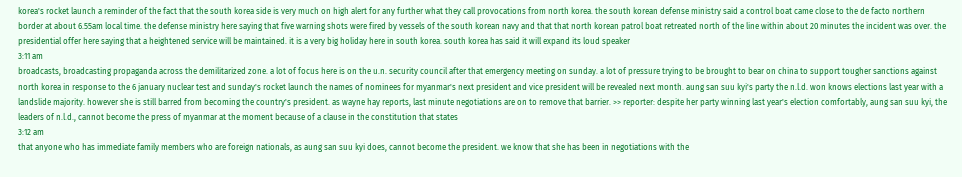korea's rocket launch a reminder of the fact that the south korea side is very much on high alert for any further what they call provocations from north korea. the south korean defense ministry said a control boat came close to the de facto northern border at about 6.55am local time. the defense ministry here saying that five warning shots were fired by vessels of the south korean navy and that that north korean patrol boat retreated north of the line within about 20 minutes the incident was over. the presidential offer here saying that a heightened service will be maintained. it is a very big holiday here in south korea. south korea has said it will expand its loud speaker
3:11 am
broadcasts, broadcasting propaganda across the demilitarized zone. a lot of focus here is on the u.n. security council after that emergency meeting on sunday. a lot of pressure trying to be brought to bear on china to support tougher sanctions against north korea in response to the 6 january nuclear test and sunday's rocket launch the names of nominees for myanmar's next president and vice president will be revealed next month. aung san suu kyi's party the n.l.d. won knows elections last year with a landslide majority. however she is still barred from becoming the country's president. as wayne hay reports, last minute negotiations are on to remove that barrier. >> reporter: despite her party winning last year's election comfortably, aung san suu kyi, the leaders of n.l.d., cannot become the press of myanmar at the moment because of a clause in the constitution that states
3:12 am
that anyone who has immediate family members who are foreign nationals, as aung san suu kyi does, cannot become the president. we know that she has been in negotiations with the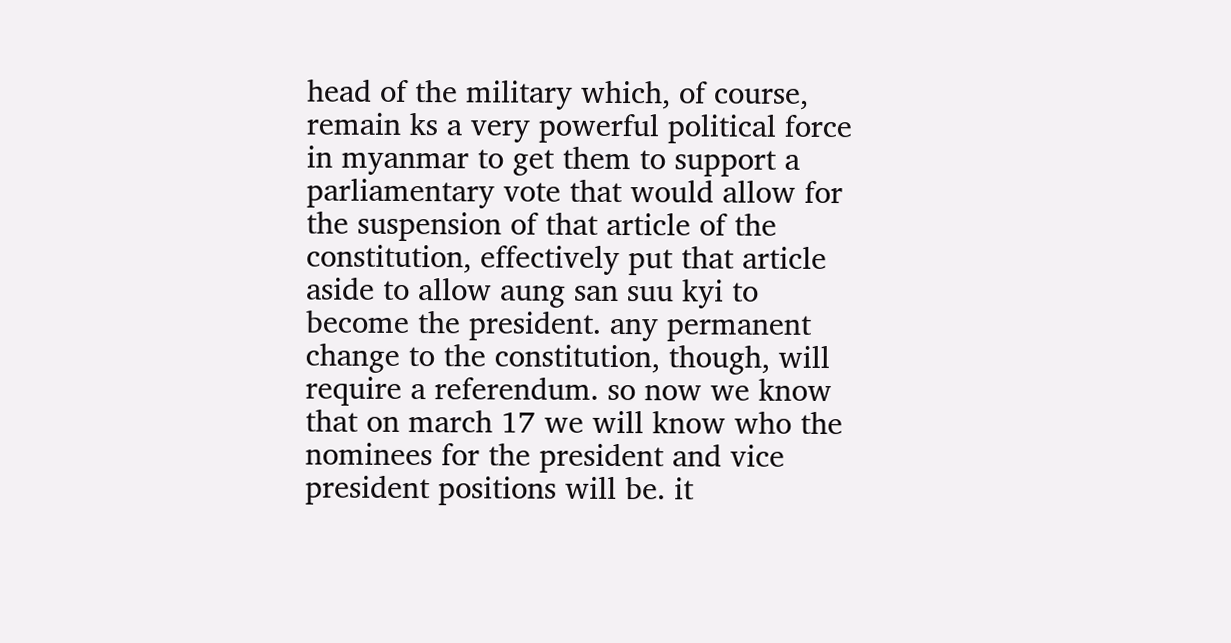head of the military which, of course, remain ks a very powerful political force in myanmar to get them to support a parliamentary vote that would allow for the suspension of that article of the constitution, effectively put that article aside to allow aung san suu kyi to become the president. any permanent change to the constitution, though, will require a referendum. so now we know that on march 17 we will know who the nominees for the president and vice president positions will be. it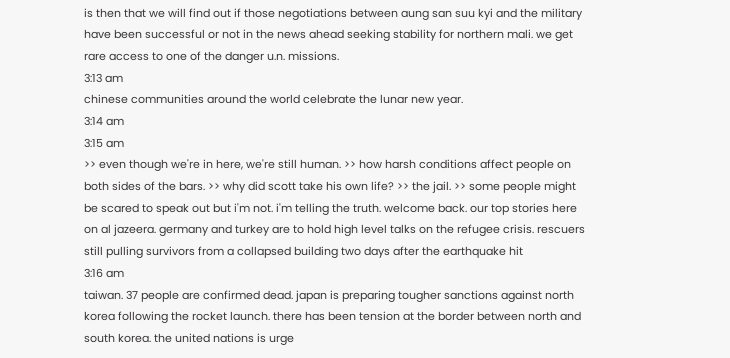is then that we will find out if those negotiations between aung san suu kyi and the military have been successful or not in the news ahead seeking stability for northern mali. we get rare access to one of the danger u.n. missions.
3:13 am
chinese communities around the world celebrate the lunar new year.
3:14 am
3:15 am
>> even though we're in here, we're still human. >> how harsh conditions affect people on both sides of the bars. >> why did scott take his own life? >> the jail. >> some people might be scared to speak out but i'm not. i'm telling the truth. welcome back. our top stories here on al jazeera. germany and turkey are to hold high level talks on the refugee crisis. rescuers still pulling survivors from a collapsed building two days after the earthquake hit
3:16 am
taiwan. 37 people are confirmed dead. japan is preparing tougher sanctions against north korea following the rocket launch. there has been tension at the border between north and south korea. the united nations is urge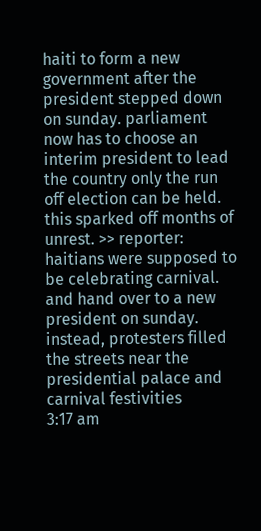haiti to form a new government after the president stepped down on sunday. parliament now has to choose an interim president to lead the country only the run off election can be held. this sparked off months of unrest. >> reporter: haitians were supposed to be celebrating carnival. and hand over to a new president on sunday. instead, protesters filled the streets near the presidential palace and carnival festivities
3:17 am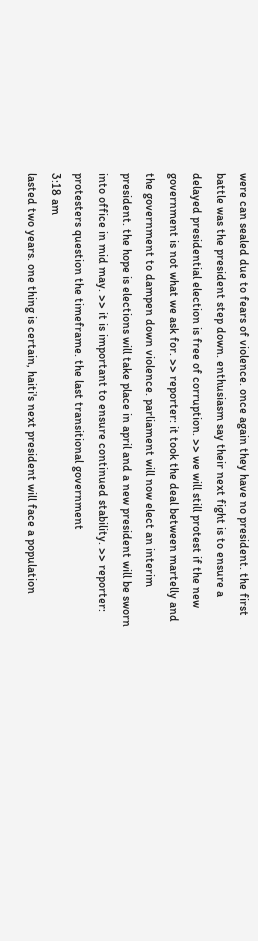were can sealed due to fears of violence. once again they have no president. the first battle was the president step down. enthusiasm say their next fight is to ensure a delayed presidential election is free of corruption. >> we will still protest if the new government is not what we ask for. >> reporter: it took the deal between martelly and the government to dampen down violence. parliament will now elect an interim president. the hope is elections will take place in april and a new president will be sworn into office in mid may. >> it is important to ensure continued stability. >> reporter: protesters question the timeframe. the last transitional government
3:18 am
lasted two years. one thing is certain, haiti's next president will face a population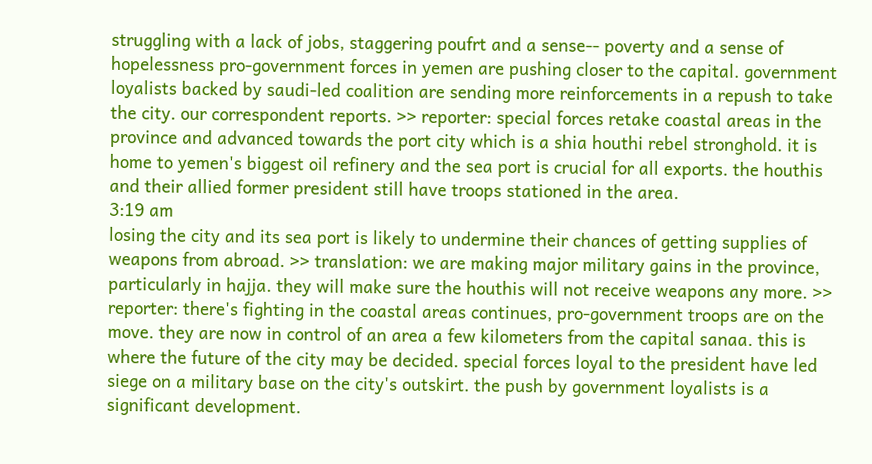struggling with a lack of jobs, staggering poufrt and a sense-- poverty and a sense of hopelessness pro-government forces in yemen are pushing closer to the capital. government loyalists backed by saudi-led coalition are sending more reinforcements in a repush to take the city. our correspondent reports. >> reporter: special forces retake coastal areas in the province and advanced towards the port city which is a shia houthi rebel stronghold. it is home to yemen's biggest oil refinery and the sea port is crucial for all exports. the houthis and their allied former president still have troops stationed in the area.
3:19 am
losing the city and its sea port is likely to undermine their chances of getting supplies of weapons from abroad. >> translation: we are making major military gains in the province, particularly in hajja. they will make sure the houthis will not receive weapons any more. >> reporter: there's fighting in the coastal areas continues, pro-government troops are on the move. they are now in control of an area a few kilometers from the capital sanaa. this is where the future of the city may be decided. special forces loyal to the president have led siege on a military base on the city's outskirt. the push by government loyalists is a significant development.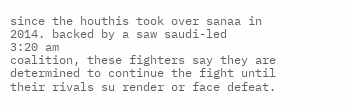since the houthis took over sanaa in 2014. backed by a saw saudi-led
3:20 am
coalition, these fighters say they are determined to continue the fight until their rivals su render or face defeat.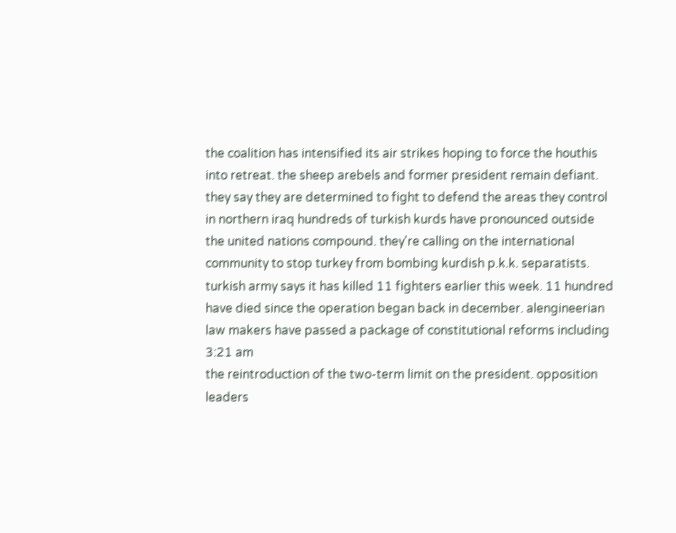the coalition has intensified its air strikes hoping to force the houthis into retreat. the sheep arebels and former president remain defiant. they say they are determined to fight to defend the areas they control in northern iraq hundreds of turkish kurds have pronounced outside the united nations compound. they're calling on the international community to stop turkey from bombing kurdish p.k.k. separatists. turkish army says it has killed 11 fighters earlier this week. 11 hundred have died since the operation began back in december. alengineerian law makers have passed a package of constitutional reforms including
3:21 am
the reintroduction of the two-term limit on the president. opposition leaders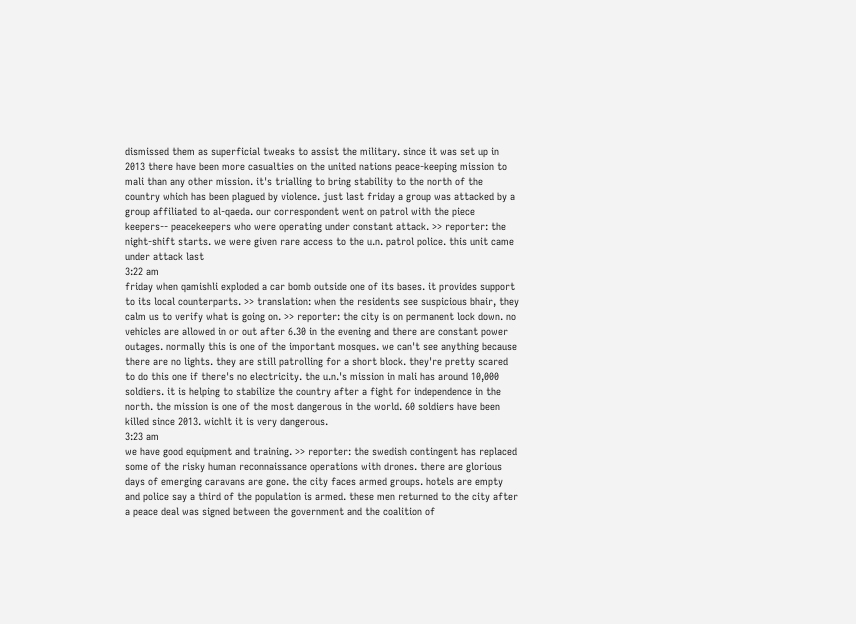dismissed them as superficial tweaks to assist the military. since it was set up in 2013 there have been more casualties on the united nations peace-keeping mission to mali than any other mission. it's trialling to bring stability to the north of the country which has been plagued by violence. just last friday a group was attacked by a group affiliated to al-qaeda. our correspondent went on patrol with the piece keepers-- peacekeepers who were operating under constant attack. >> reporter: the night-shift starts. we were given rare access to the u.n. patrol police. this unit came under attack last
3:22 am
friday when qamishli exploded a car bomb outside one of its bases. it provides support to its local counterparts. >> translation: when the residents see suspicious bhair, they calm us to verify what is going on. >> reporter: the city is on permanent lock down. no vehicles are allowed in or out after 6.30 in the evening and there are constant power outages. normally this is one of the important mosques. we can't see anything because there are no lights. they are still patrolling for a short block. they're pretty scared to do this one if there's no electricity. the u.n.'s mission in mali has around 10,000 soldiers. it is helping to stabilize the country after a fight for independence in the north. the mission is one of the most dangerous in the world. 60 soldiers have been killed since 2013. wichlt it is very dangerous.
3:23 am
we have good equipment and training. >> reporter: the swedish contingent has replaced some of the risky human reconnaissance operations with drones. there are glorious days of emerging caravans are gone. the city faces armed groups. hotels are empty and police say a third of the population is armed. these men returned to the city after a peace deal was signed between the government and the coalition of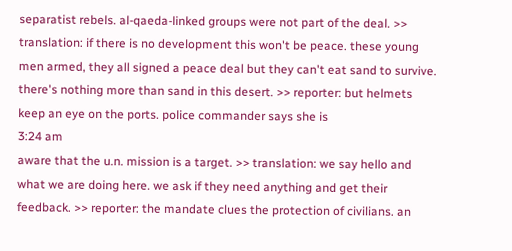separatist rebels. al-qaeda-linked groups were not part of the deal. >> translation: if there is no development this won't be peace. these young men armed, they all signed a peace deal but they can't eat sand to survive. there's nothing more than sand in this desert. >> reporter: but helmets keep an eye on the ports. police commander says she is
3:24 am
aware that the u.n. mission is a target. >> translation: we say hello and what we are doing here. we ask if they need anything and get their feedback. >> reporter: the mandate clues the protection of civilians. an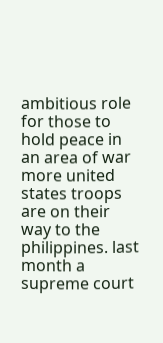ambitious role for those to hold peace in an area of war more united states troops are on their way to the philippines. last month a supreme court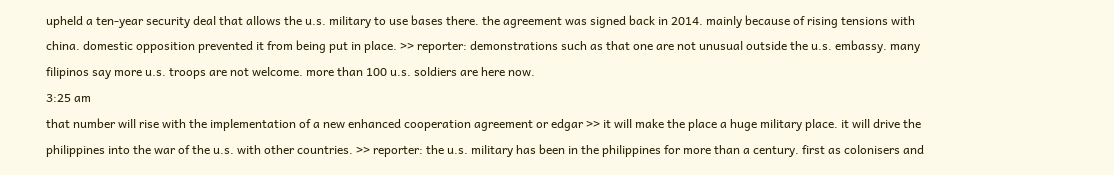upheld a ten-year security deal that allows the u.s. military to use bases there. the agreement was signed back in 2014. mainly because of rising tensions with china. domestic opposition prevented it from being put in place. >> reporter: demonstrations such as that one are not unusual outside the u.s. embassy. many filipinos say more u.s. troops are not welcome. more than 100 u.s. soldiers are here now.
3:25 am
that number will rise with the implementation of a new enhanced cooperation agreement or edgar >> it will make the place a huge military place. it will drive the philippines into the war of the u.s. with other countries. >> reporter: the u.s. military has been in the philippines for more than a century. first as colonisers and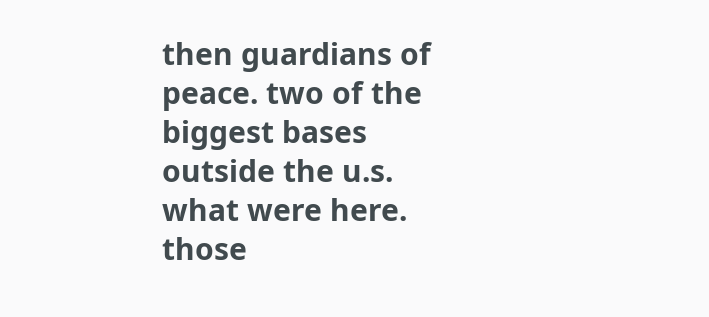then guardians of peace. two of the biggest bases outside the u.s. what were here. those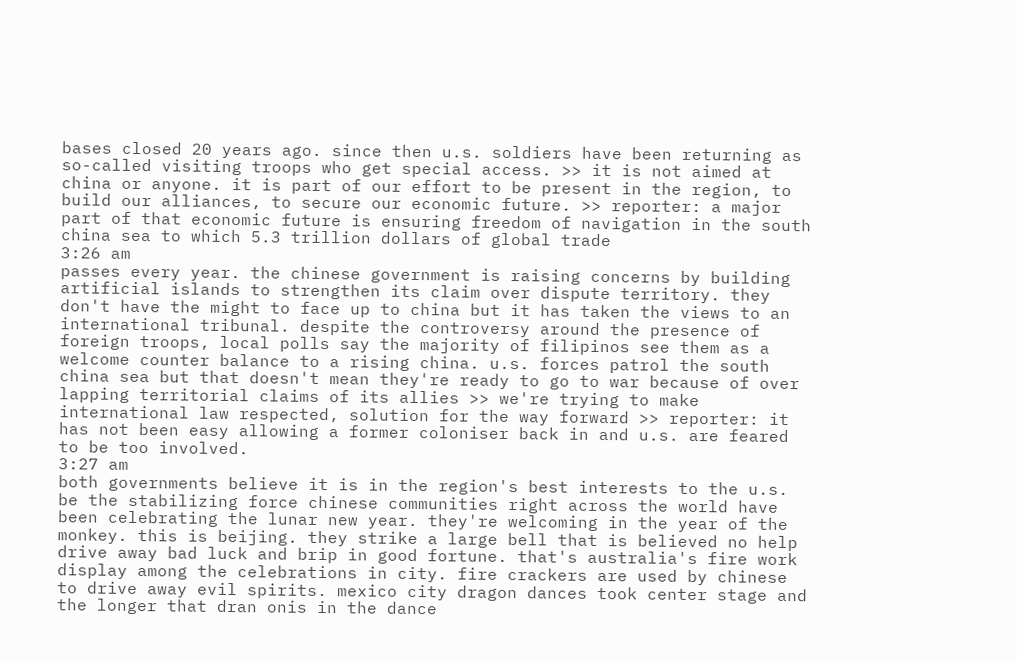bases closed 20 years ago. since then u.s. soldiers have been returning as so-called visiting troops who get special access. >> it is not aimed at china or anyone. it is part of our effort to be present in the region, to build our alliances, to secure our economic future. >> reporter: a major part of that economic future is ensuring freedom of navigation in the south china sea to which 5.3 trillion dollars of global trade
3:26 am
passes every year. the chinese government is raising concerns by building artificial islands to strengthen its claim over dispute territory. they don't have the might to face up to china but it has taken the views to an international tribunal. despite the controversy around the presence of foreign troops, local polls say the majority of filipinos see them as a welcome counter balance to a rising china. u.s. forces patrol the south china sea but that doesn't mean they're ready to go to war because of over lapping territorial claims of its allies >> we're trying to make international law respected, solution for the way forward >> reporter: it has not been easy allowing a former coloniser back in and u.s. are feared to be too involved.
3:27 am
both governments believe it is in the region's best interests to the u.s. be the stabilizing force chinese communities right across the world have been celebrating the lunar new year. they're welcoming in the year of the monkey. this is beijing. they strike a large bell that is believed no help drive away bad luck and brip in good fortune. that's australia's fire work display among the celebrations in city. fire crackers are used by chinese to drive away evil spirits. mexico city dragon dances took center stage and the longer that dran onis in the dance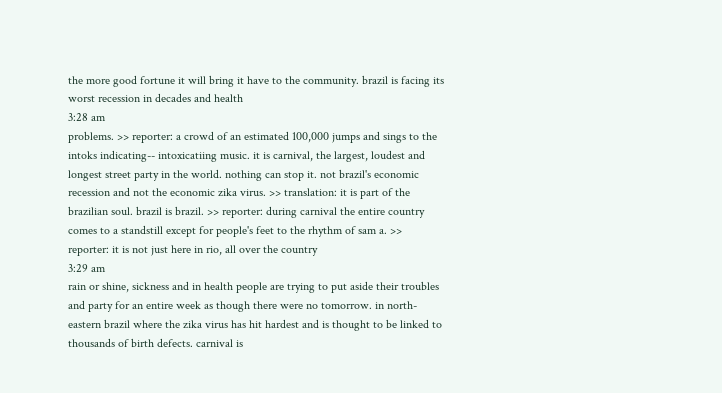the more good fortune it will bring it have to the community. brazil is facing its worst recession in decades and health
3:28 am
problems. >> reporter: a crowd of an estimated 100,000 jumps and sings to the intoks indicating-- intoxicatiing music. it is carnival, the largest, loudest and longest street party in the world. nothing can stop it. not brazil's economic recession and not the economic zika virus. >> translation: it is part of the brazilian soul. brazil is brazil. >> reporter: during carnival the entire country comes to a standstill except for people's feet to the rhythm of sam a. >> reporter: it is not just here in rio, all over the country
3:29 am
rain or shine, sickness and in health people are trying to put aside their troubles and party for an entire week as though there were no tomorrow. in north-eastern brazil where the zika virus has hit hardest and is thought to be linked to thousands of birth defects. carnival is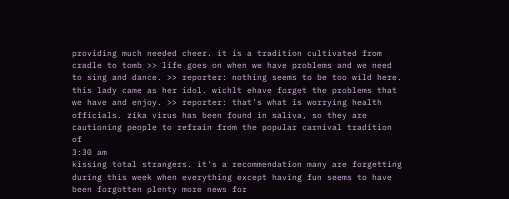providing much needed cheer. it is a tradition cultivated from cradle to tomb >> life goes on when we have problems and we need to sing and dance. >> reporter: nothing seems to be too wild here. this lady came as her idol. wichlt ehave forget the problems that we have and enjoy. >> reporter: that's what is worrying health officials. zika virus has been found in saliva, so they are cautioning people to refrain from the popular carnival tradition of
3:30 am
kissing total strangers. it's a recommendation many are forgetting during this week when everything except having fun seems to have been forgotten plenty more news for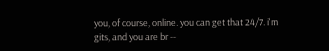you, of course, online. you can get that 24/7. i'm gits, and you are br --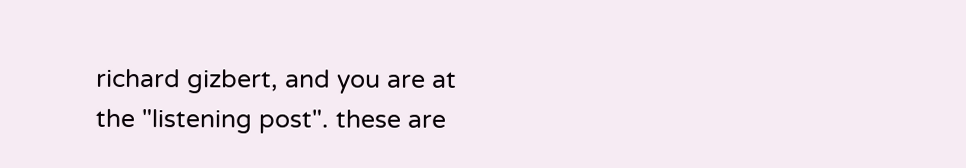richard gizbert, and you are at the "listening post". these are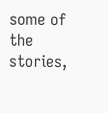some of the stories,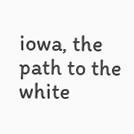iowa, the path to the white